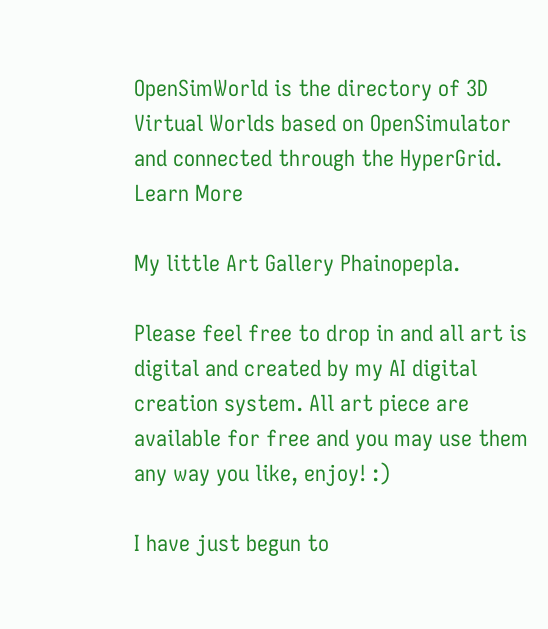OpenSimWorld is the directory of 3D Virtual Worlds based on OpenSimulator and connected through the HyperGrid. Learn More

My little Art Gallery Phainopepla.

Please feel free to drop in and all art is digital and created by my AI digital creation system. All art piece are available for free and you may use them any way you like, enjoy! :)

I have just begun to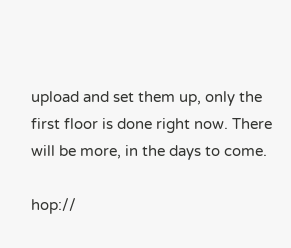upload and set them up, only the first floor is done right now. There will be more, in the days to come.

hop://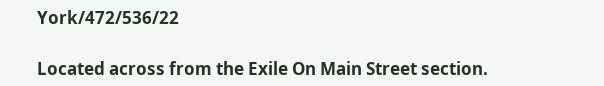York/472/536/22

Located across from the Exile On Main Street section.